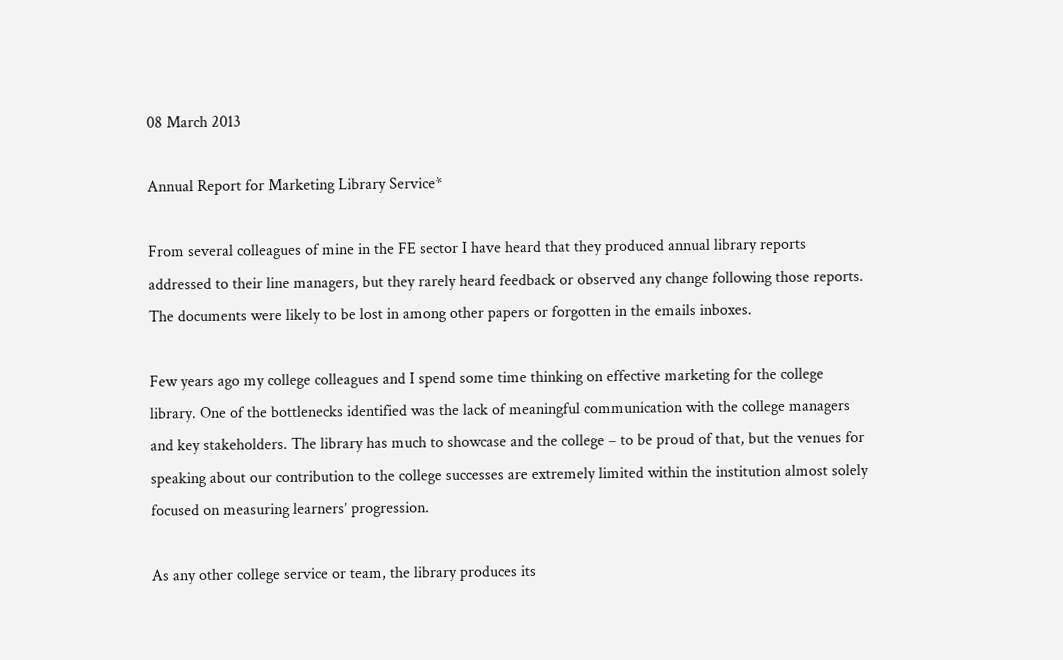08 March 2013

Annual Report for Marketing Library Service*

From several colleagues of mine in the FE sector I have heard that they produced annual library reports addressed to their line managers, but they rarely heard feedback or observed any change following those reports. The documents were likely to be lost in among other papers or forgotten in the emails inboxes.

Few years ago my college colleagues and I spend some time thinking on effective marketing for the college library. One of the bottlenecks identified was the lack of meaningful communication with the college managers and key stakeholders. The library has much to showcase and the college – to be proud of that, but the venues for speaking about our contribution to the college successes are extremely limited within the institution almost solely focused on measuring learners’ progression.

As any other college service or team, the library produces its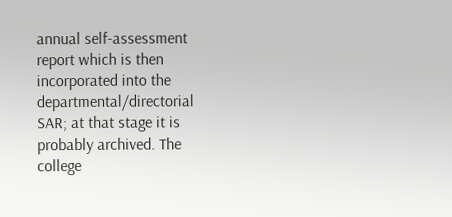annual self-assessment report which is then incorporated into the departmental/directorial SAR; at that stage it is probably archived. The college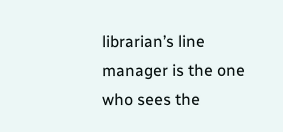librarian’s line manager is the one who sees the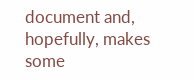document and, hopefully, makes some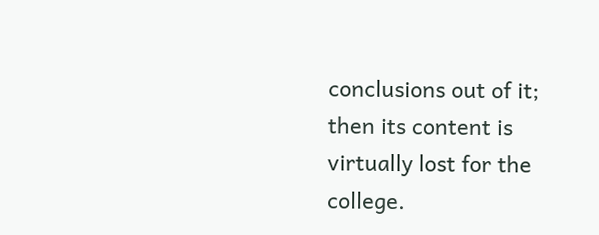conclusions out of it; then its content is virtually lost for the college.